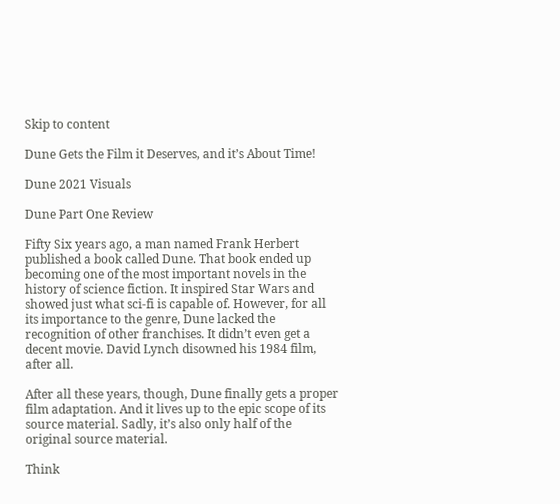Skip to content

Dune Gets the Film it Deserves, and it’s About Time!

Dune 2021 Visuals

Dune Part One Review

Fifty Six years ago, a man named Frank Herbert published a book called Dune. That book ended up becoming one of the most important novels in the history of science fiction. It inspired Star Wars and showed just what sci-fi is capable of. However, for all its importance to the genre, Dune lacked the recognition of other franchises. It didn’t even get a decent movie. David Lynch disowned his 1984 film, after all.

After all these years, though, Dune finally gets a proper film adaptation. And it lives up to the epic scope of its source material. Sadly, it’s also only half of the original source material.

Think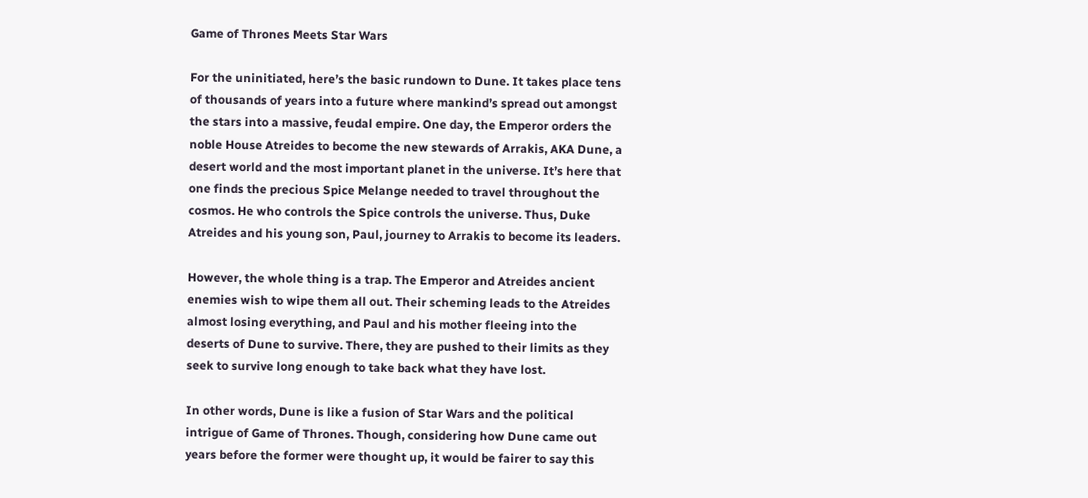Game of Thrones Meets Star Wars

For the uninitiated, here’s the basic rundown to Dune. It takes place tens of thousands of years into a future where mankind’s spread out amongst the stars into a massive, feudal empire. One day, the Emperor orders the noble House Atreides to become the new stewards of Arrakis, AKA Dune, a desert world and the most important planet in the universe. It’s here that one finds the precious Spice Melange needed to travel throughout the cosmos. He who controls the Spice controls the universe. Thus, Duke Atreides and his young son, Paul, journey to Arrakis to become its leaders.

However, the whole thing is a trap. The Emperor and Atreides ancient enemies wish to wipe them all out. Their scheming leads to the Atreides almost losing everything, and Paul and his mother fleeing into the deserts of Dune to survive. There, they are pushed to their limits as they seek to survive long enough to take back what they have lost.

In other words, Dune is like a fusion of Star Wars and the political intrigue of Game of Thrones. Though, considering how Dune came out years before the former were thought up, it would be fairer to say this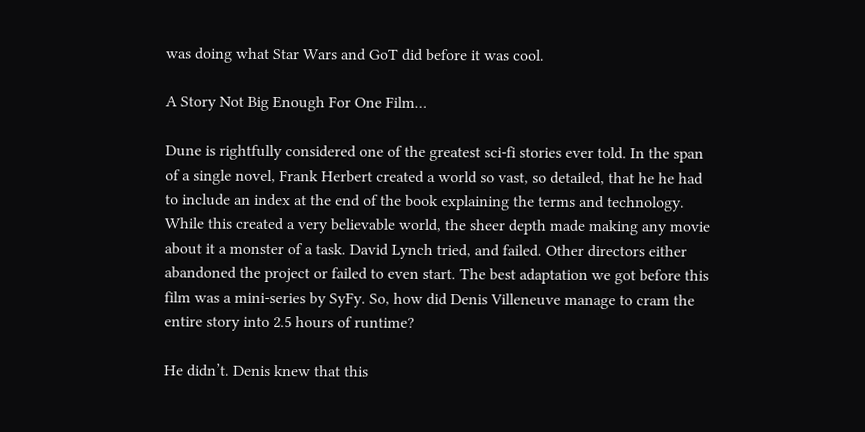was doing what Star Wars and GoT did before it was cool.

A Story Not Big Enough For One Film…

Dune is rightfully considered one of the greatest sci-fi stories ever told. In the span of a single novel, Frank Herbert created a world so vast, so detailed, that he he had to include an index at the end of the book explaining the terms and technology. While this created a very believable world, the sheer depth made making any movie about it a monster of a task. David Lynch tried, and failed. Other directors either abandoned the project or failed to even start. The best adaptation we got before this film was a mini-series by SyFy. So, how did Denis Villeneuve manage to cram the entire story into 2.5 hours of runtime?

He didn’t. Denis knew that this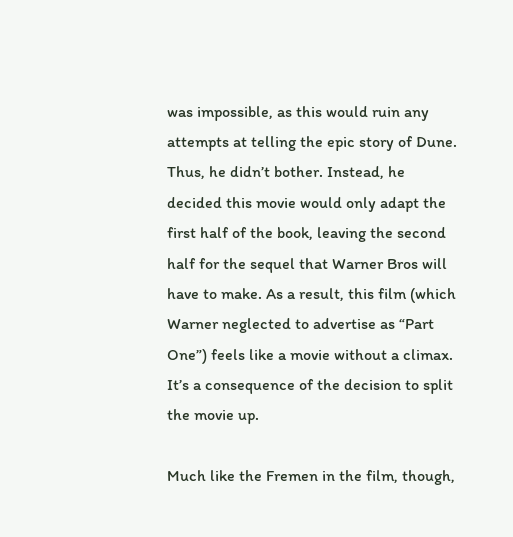was impossible, as this would ruin any attempts at telling the epic story of Dune. Thus, he didn’t bother. Instead, he decided this movie would only adapt the first half of the book, leaving the second half for the sequel that Warner Bros will have to make. As a result, this film (which Warner neglected to advertise as “Part One”) feels like a movie without a climax. It’s a consequence of the decision to split the movie up.

Much like the Fremen in the film, though,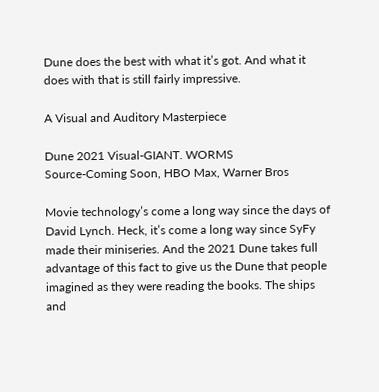Dune does the best with what it’s got. And what it does with that is still fairly impressive.

A Visual and Auditory Masterpiece

Dune 2021 Visual-GIANT. WORMS
Source-Coming Soon, HBO Max, Warner Bros

Movie technology’s come a long way since the days of David Lynch. Heck, it’s come a long way since SyFy made their miniseries. And the 2021 Dune takes full advantage of this fact to give us the Dune that people imagined as they were reading the books. The ships and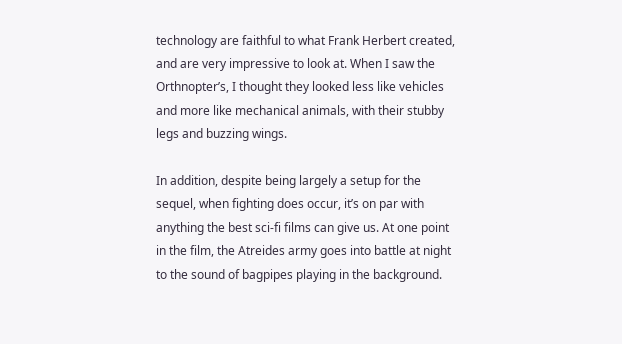technology are faithful to what Frank Herbert created, and are very impressive to look at. When I saw the Orthnopter’s, I thought they looked less like vehicles and more like mechanical animals, with their stubby legs and buzzing wings.

In addition, despite being largely a setup for the sequel, when fighting does occur, it’s on par with anything the best sci-fi films can give us. At one point in the film, the Atreides army goes into battle at night to the sound of bagpipes playing in the background.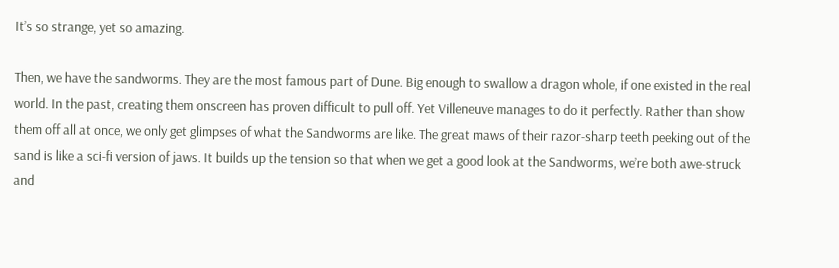It’s so strange, yet so amazing.

Then, we have the sandworms. They are the most famous part of Dune. Big enough to swallow a dragon whole, if one existed in the real world. In the past, creating them onscreen has proven difficult to pull off. Yet Villeneuve manages to do it perfectly. Rather than show them off all at once, we only get glimpses of what the Sandworms are like. The great maws of their razor-sharp teeth peeking out of the sand is like a sci-fi version of jaws. It builds up the tension so that when we get a good look at the Sandworms, we’re both awe-struck and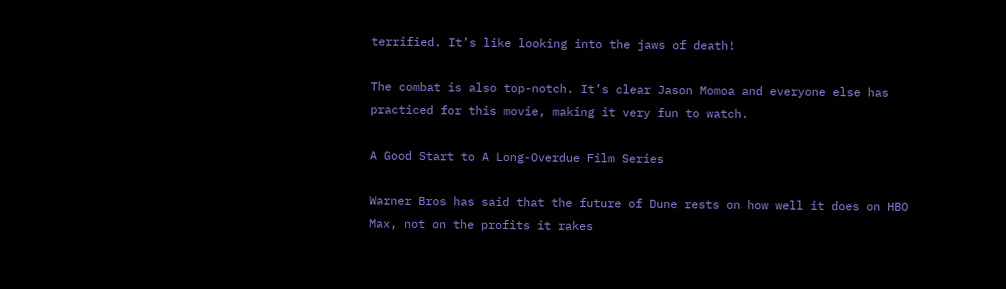terrified. It’s like looking into the jaws of death!

The combat is also top-notch. It’s clear Jason Momoa and everyone else has practiced for this movie, making it very fun to watch.

A Good Start to A Long-Overdue Film Series

Warner Bros has said that the future of Dune rests on how well it does on HBO Max, not on the profits it rakes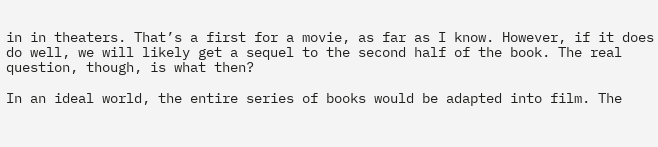in in theaters. That’s a first for a movie, as far as I know. However, if it does do well, we will likely get a sequel to the second half of the book. The real question, though, is what then?

In an ideal world, the entire series of books would be adapted into film. The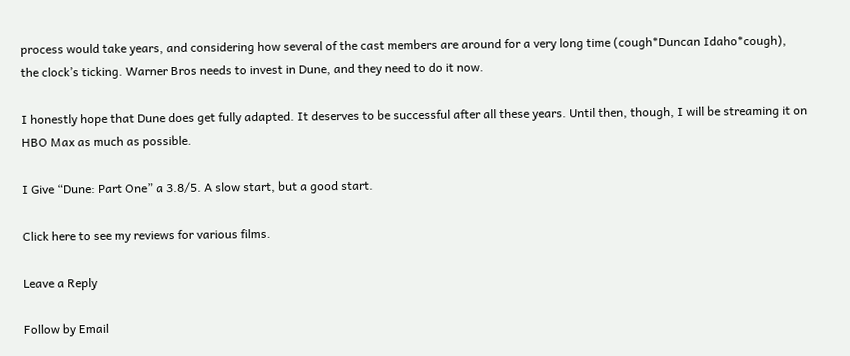process would take years, and considering how several of the cast members are around for a very long time (cough*Duncan Idaho*cough), the clock’s ticking. Warner Bros needs to invest in Dune, and they need to do it now.

I honestly hope that Dune does get fully adapted. It deserves to be successful after all these years. Until then, though, I will be streaming it on HBO Max as much as possible.

I Give “Dune: Part One” a 3.8/5. A slow start, but a good start.

Click here to see my reviews for various films.

Leave a Reply

Follow by Email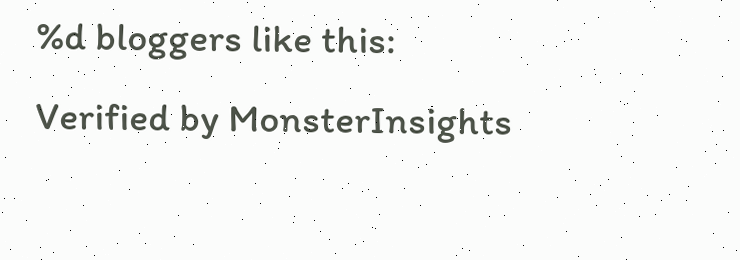%d bloggers like this:
Verified by MonsterInsights